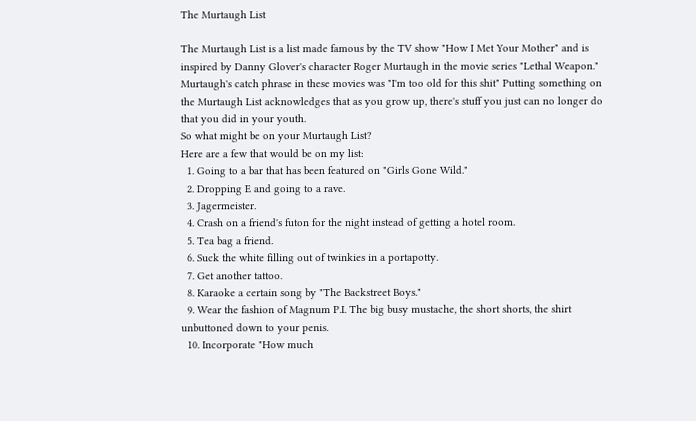The Murtaugh List

The Murtaugh List is a list made famous by the TV show "How I Met Your Mother" and is inspired by Danny Glover's character Roger Murtaugh in the movie series "Lethal Weapon." Murtaugh's catch phrase in these movies was "I'm too old for this shit" Putting something on the Murtaugh List acknowledges that as you grow up, there's stuff you just can no longer do that you did in your youth.
So what might be on your Murtaugh List?
Here are a few that would be on my list:
  1. Going to a bar that has been featured on "Girls Gone Wild."
  2. Dropping E and going to a rave.
  3. Jagermeister.
  4. Crash on a friend's futon for the night instead of getting a hotel room.
  5. Tea bag a friend.
  6. Suck the white filling out of twinkies in a portapotty.
  7. Get another tattoo.
  8. Karaoke a certain song by "The Backstreet Boys."
  9. Wear the fashion of Magnum P.I. The big busy mustache, the short shorts, the shirt unbuttoned down to your penis.
  10. Incorporate "How much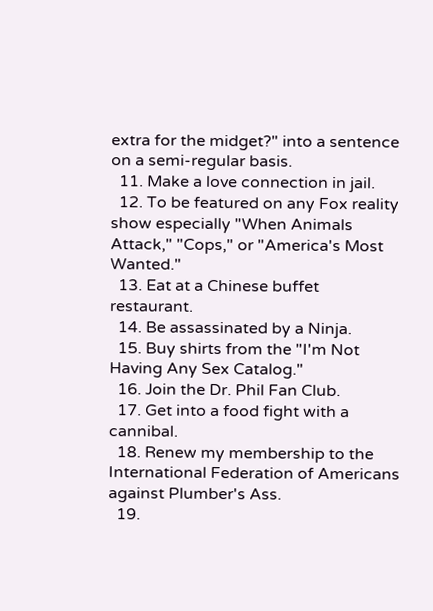extra for the midget?" into a sentence on a semi-regular basis.
  11. Make a love connection in jail.
  12. To be featured on any Fox reality show especially "When Animals Attack," "Cops," or "America's Most Wanted."
  13. Eat at a Chinese buffet restaurant.
  14. Be assassinated by a Ninja.
  15. Buy shirts from the "I'm Not Having Any Sex Catalog."
  16. Join the Dr. Phil Fan Club.
  17. Get into a food fight with a cannibal.
  18. Renew my membership to the International Federation of Americans against Plumber's Ass.
  19.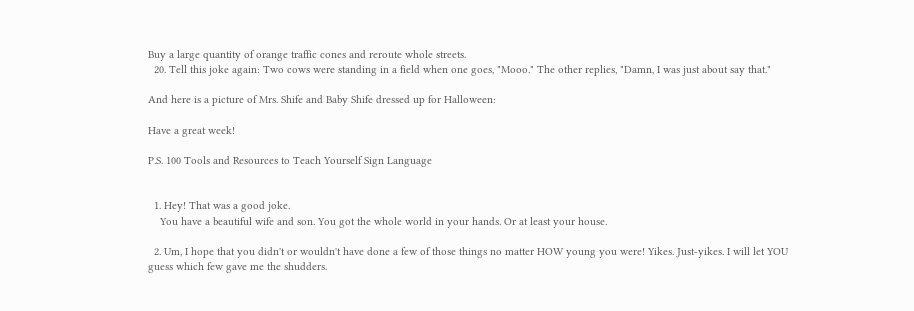Buy a large quantity of orange traffic cones and reroute whole streets.
  20. Tell this joke again: Two cows were standing in a field when one goes, "Mooo." The other replies, "Damn, I was just about say that."

And here is a picture of Mrs. Shife and Baby Shife dressed up for Halloween:

Have a great week!

P.S. 100 Tools and Resources to Teach Yourself Sign Language


  1. Hey! That was a good joke.
    You have a beautiful wife and son. You got the whole world in your hands. Or at least your house.

  2. Um, I hope that you didn't or wouldn't have done a few of those things no matter HOW young you were! Yikes. Just-yikes. I will let YOU guess which few gave me the shudders.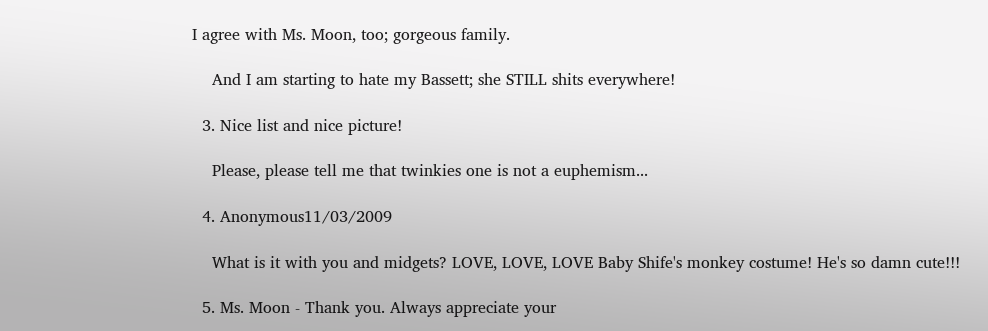I agree with Ms. Moon, too; gorgeous family.

    And I am starting to hate my Bassett; she STILL shits everywhere!

  3. Nice list and nice picture!

    Please, please tell me that twinkies one is not a euphemism...

  4. Anonymous11/03/2009

    What is it with you and midgets? LOVE, LOVE, LOVE Baby Shife's monkey costume! He's so damn cute!!!

  5. Ms. Moon - Thank you. Always appreciate your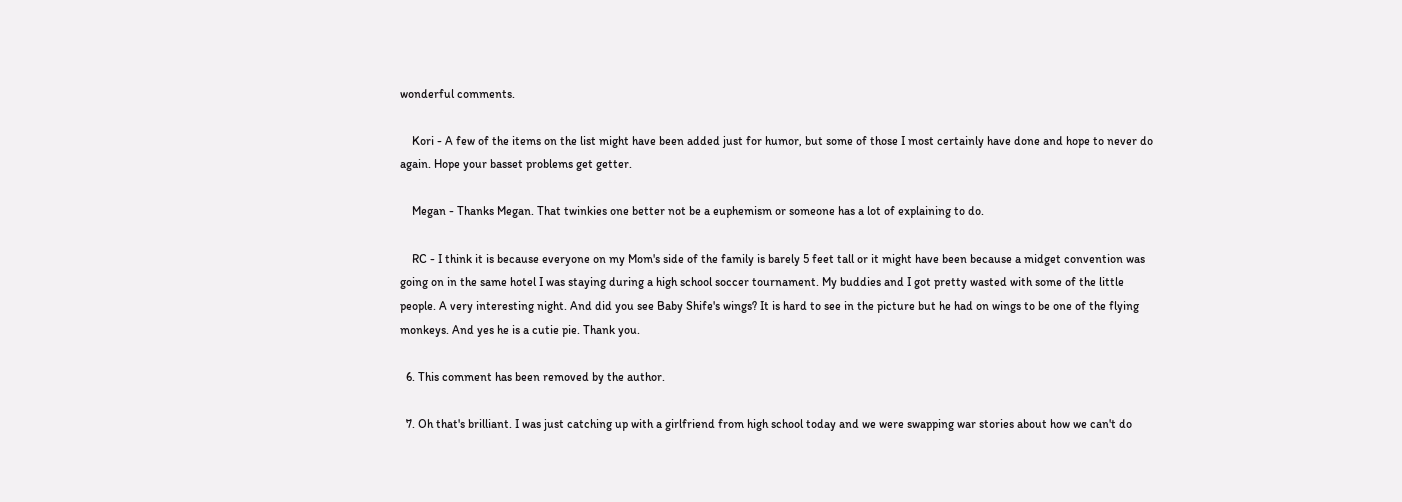wonderful comments.

    Kori - A few of the items on the list might have been added just for humor, but some of those I most certainly have done and hope to never do again. Hope your basset problems get getter.

    Megan - Thanks Megan. That twinkies one better not be a euphemism or someone has a lot of explaining to do.

    RC - I think it is because everyone on my Mom's side of the family is barely 5 feet tall or it might have been because a midget convention was going on in the same hotel I was staying during a high school soccer tournament. My buddies and I got pretty wasted with some of the little people. A very interesting night. And did you see Baby Shife's wings? It is hard to see in the picture but he had on wings to be one of the flying monkeys. And yes he is a cutie pie. Thank you.

  6. This comment has been removed by the author.

  7. Oh that's brilliant. I was just catching up with a girlfriend from high school today and we were swapping war stories about how we can't do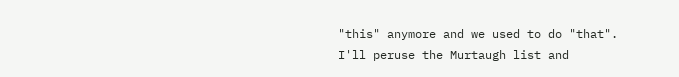"this" anymore and we used to do "that". I'll peruse the Murtaugh list and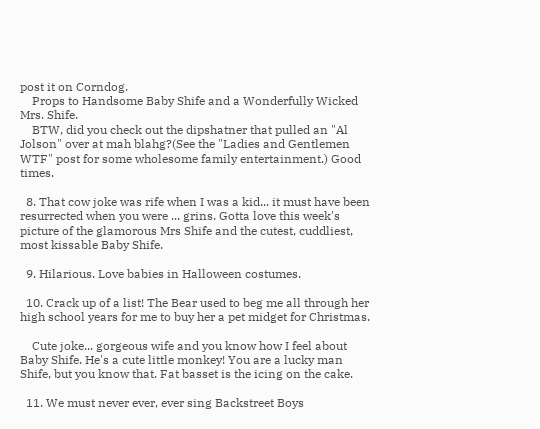post it on Corndog.
    Props to Handsome Baby Shife and a Wonderfully Wicked Mrs. Shife.
    BTW, did you check out the dipshatner that pulled an "Al Jolson" over at mah blahg?(See the "Ladies and Gentlemen WTF" post for some wholesome family entertainment.) Good times.

  8. That cow joke was rife when I was a kid... it must have been resurrected when you were ... grins. Gotta love this week's picture of the glamorous Mrs Shife and the cutest, cuddliest, most kissable Baby Shife.

  9. Hilarious. Love babies in Halloween costumes.

  10. Crack up of a list! The Bear used to beg me all through her high school years for me to buy her a pet midget for Christmas.

    Cute joke... gorgeous wife and you know how I feel about Baby Shife. He's a cute little monkey! You are a lucky man Shife, but you know that. Fat basset is the icing on the cake.

  11. We must never ever, ever sing Backstreet Boys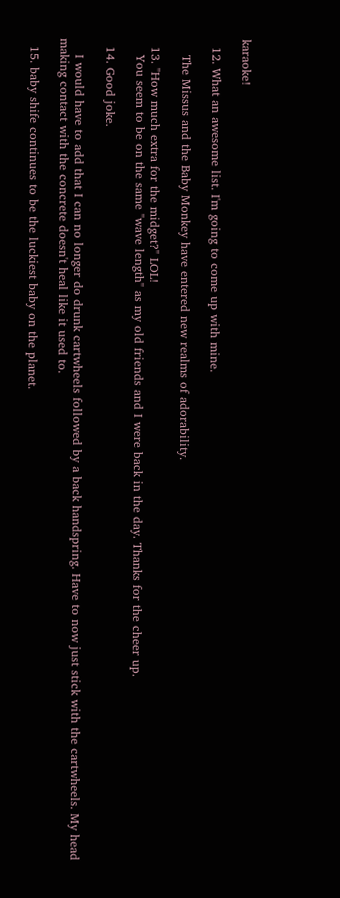karaoke!

  12. What an awesome list. I'm going to come up with mine.

    The Missus and the Baby Monkey have entered new realms of adorability.

  13. "How much extra for the midget?" LOL!
    You seem to be on the same "wave length" as my old friends and I were back in the day. Thanks for the cheer up.

  14. Good joke.

    I would have to add that I can no longer do drunk cartwheels followed by a back handspring. Have to now just stick with the cartwheels. My head making contact with the concrete doesn't heal like it used to.

  15. baby shife continues to be the luckiest baby on the planet.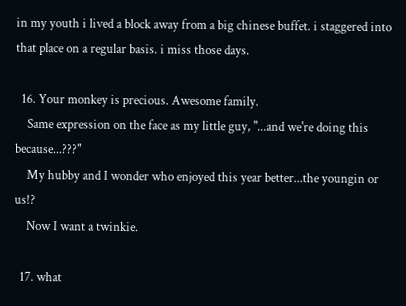in my youth i lived a block away from a big chinese buffet. i staggered into that place on a regular basis. i miss those days.

  16. Your monkey is precious. Awesome family.
    Same expression on the face as my little guy, "...and we're doing this because...???"
    My hubby and I wonder who enjoyed this year better...the youngin or us!?
    Now I want a twinkie.

  17. what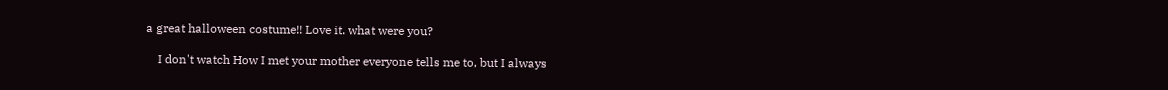a great halloween costume!! Love it. what were you?

    I don't watch How I met your mother everyone tells me to, but I always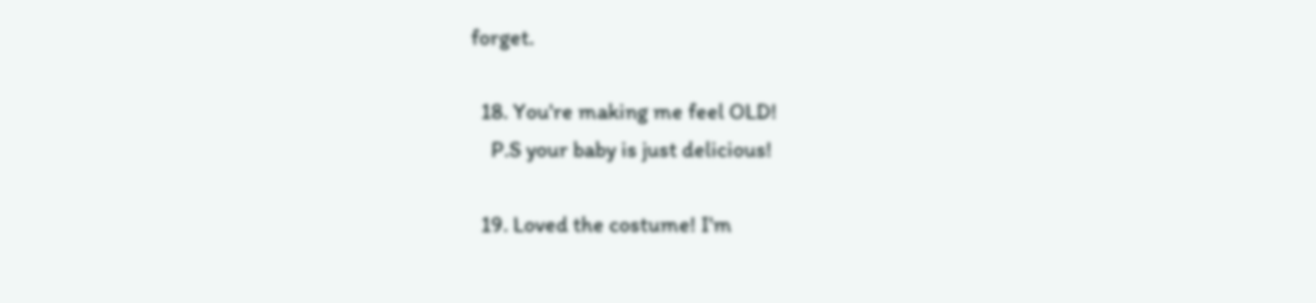forget.

  18. You're making me feel OLD!
    P.S your baby is just delicious!

  19. Loved the costume! I'm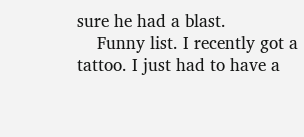sure he had a blast.
    Funny list. I recently got a tattoo. I just had to have a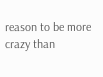reason to be more crazy than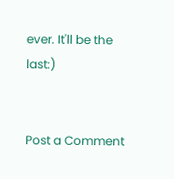ever. It'll be the last:)


Post a Comment